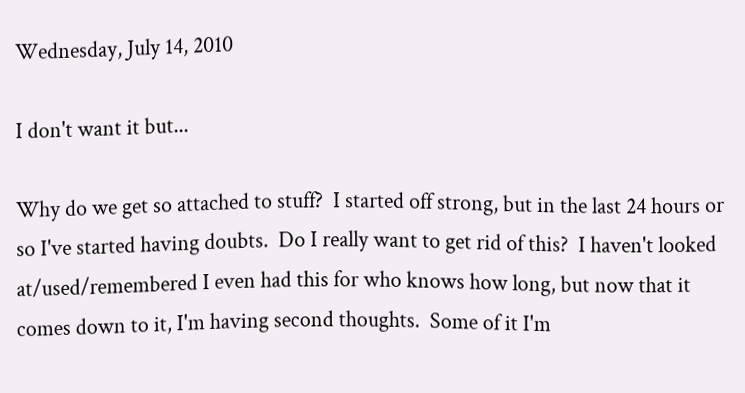Wednesday, July 14, 2010

I don't want it but...

Why do we get so attached to stuff?  I started off strong, but in the last 24 hours or so I've started having doubts.  Do I really want to get rid of this?  I haven't looked at/used/remembered I even had this for who knows how long, but now that it comes down to it, I'm having second thoughts.  Some of it I'm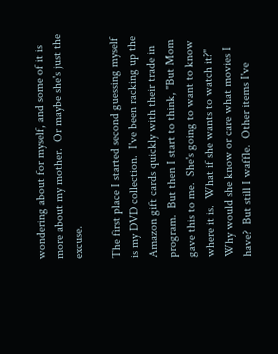wondering about for myself, and some of it is more about my mother.  Or maybe she's just the excuse.

The first place I started second guessing myself is my DVD collection.  I've been racking up the Amazon gift cards quickly with their trade in program.  But then I start to think, "But Mom gave this to me.  She's going to want to know where it is.  What if she wants to watch it?"  Why would she know or care what movies I have?  But still I waffle.  Other items I've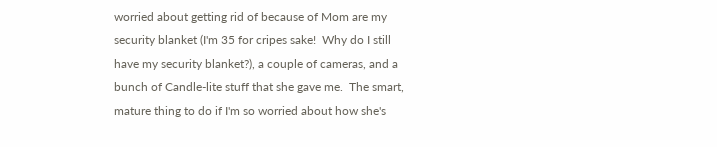worried about getting rid of because of Mom are my security blanket (I'm 35 for cripes sake!  Why do I still have my security blanket?), a couple of cameras, and a bunch of Candle-lite stuff that she gave me.  The smart, mature thing to do if I'm so worried about how she's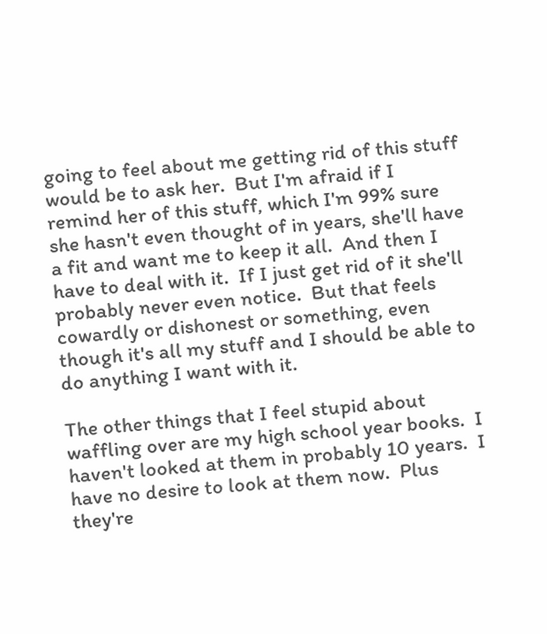going to feel about me getting rid of this stuff would be to ask her.  But I'm afraid if I remind her of this stuff, which I'm 99% sure she hasn't even thought of in years, she'll have a fit and want me to keep it all.  And then I have to deal with it.  If I just get rid of it she'll probably never even notice.  But that feels cowardly or dishonest or something, even though it's all my stuff and I should be able to do anything I want with it.

The other things that I feel stupid about waffling over are my high school year books.  I haven't looked at them in probably 10 years.  I have no desire to look at them now.  Plus they're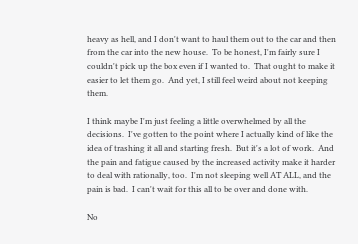heavy as hell, and I don't want to haul them out to the car and then from the car into the new house.  To be honest, I'm fairly sure I couldn't pick up the box even if I wanted to.  That ought to make it easier to let them go.  And yet, I still feel weird about not keeping them.

I think maybe I'm just feeling a little overwhelmed by all the decisions.  I've gotten to the point where I actually kind of like the idea of trashing it all and starting fresh.  But it's a lot of work.  And the pain and fatigue caused by the increased activity make it harder to deal with rationally, too.  I'm not sleeping well AT ALL, and the pain is bad.  I can't wait for this all to be over and done with.

No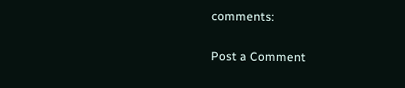comments:

Post a Comment